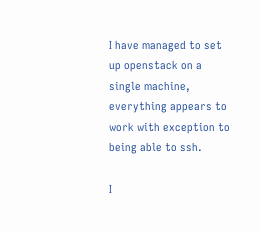I have managed to set up openstack on a single machine, everything appears to work with exception to being able to ssh.

I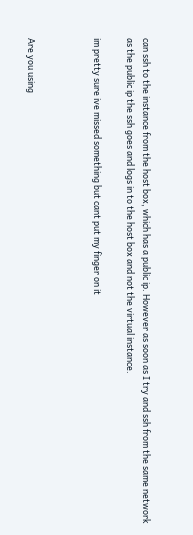can ssh to the instance from the host box, which has a public ip. However as soon as I try and ssh from the same network as the public ip the ssh goes and logs in to the host box and not the virtual instance.

im pretty sure ive missed something but cant put my finger on it



Are you using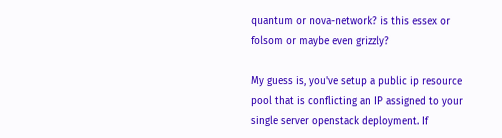quantum or nova-network? is this essex or folsom or maybe even grizzly?

My guess is, you've setup a public ip resource pool that is conflicting an IP assigned to your single server openstack deployment. If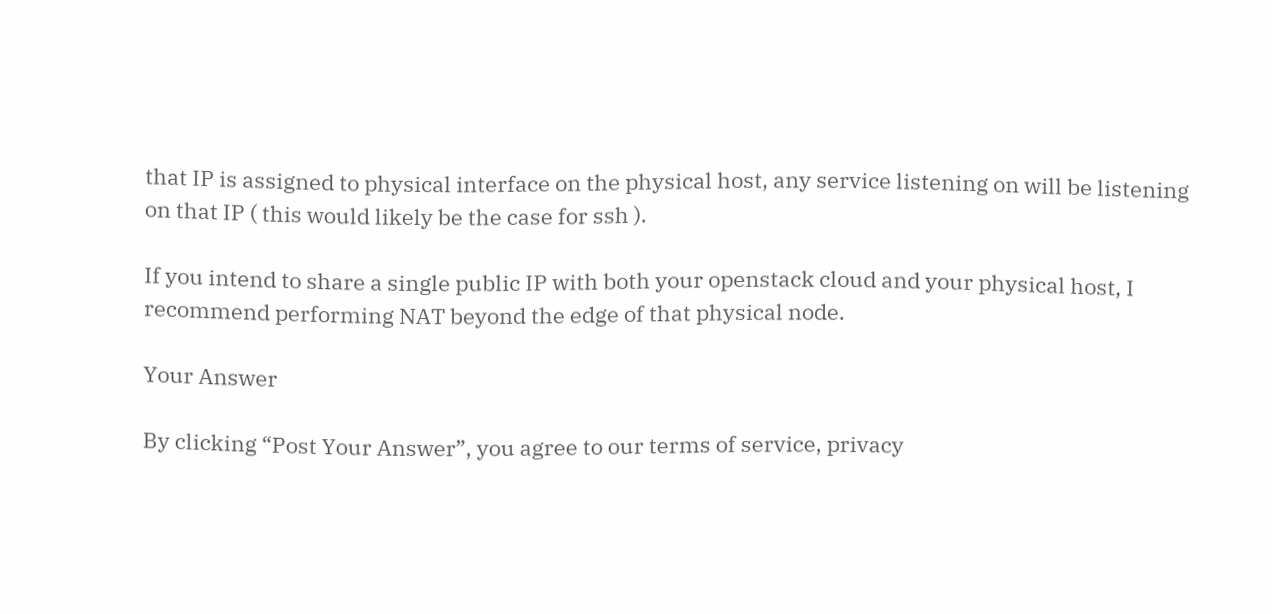that IP is assigned to physical interface on the physical host, any service listening on will be listening on that IP ( this would likely be the case for ssh ).

If you intend to share a single public IP with both your openstack cloud and your physical host, I recommend performing NAT beyond the edge of that physical node.

Your Answer

By clicking “Post Your Answer”, you agree to our terms of service, privacy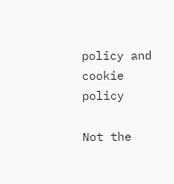policy and cookie policy

Not the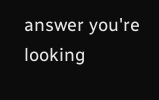answer you're looking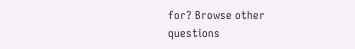for? Browse other questions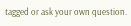tagged or ask your own question.